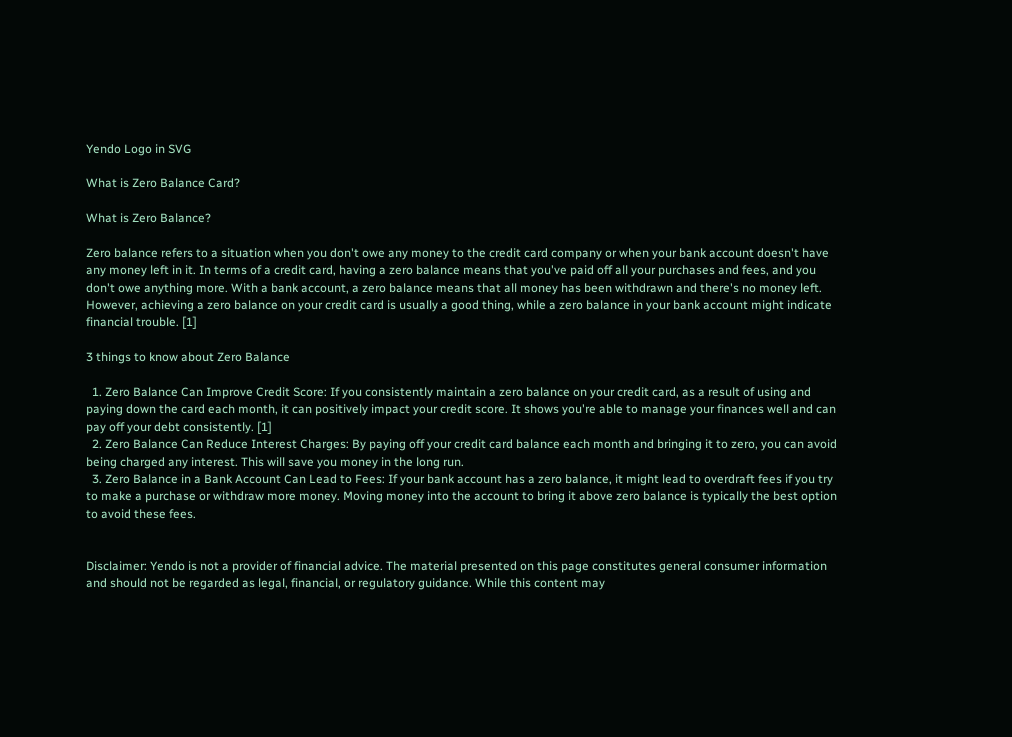Yendo Logo in SVG

What is Zero Balance Card?

What is Zero Balance?

Zero balance refers to a situation when you don't owe any money to the credit card company or when your bank account doesn't have any money left in it. In terms of a credit card, having a zero balance means that you've paid off all your purchases and fees, and you don't owe anything more. With a bank account, a zero balance means that all money has been withdrawn and there's no money left. However, achieving a zero balance on your credit card is usually a good thing, while a zero balance in your bank account might indicate financial trouble. [1]

3 things to know about Zero Balance

  1. Zero Balance Can Improve Credit Score: If you consistently maintain a zero balance on your credit card, as a result of using and paying down the card each month, it can positively impact your credit score. It shows you're able to manage your finances well and can pay off your debt consistently. [1]
  2. Zero Balance Can Reduce Interest Charges: By paying off your credit card balance each month and bringing it to zero, you can avoid being charged any interest. This will save you money in the long run.
  3. Zero Balance in a Bank Account Can Lead to Fees: If your bank account has a zero balance, it might lead to overdraft fees if you try to make a purchase or withdraw more money. Moving money into the account to bring it above zero balance is typically the best option to avoid these fees.


Disclaimer: Yendo is not a provider of financial advice. The material presented on this page constitutes general consumer information and should not be regarded as legal, financial, or regulatory guidance. While this content may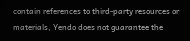contain references to third-party resources or materials, Yendo does not guarantee the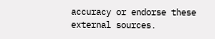accuracy or endorse these external sources.